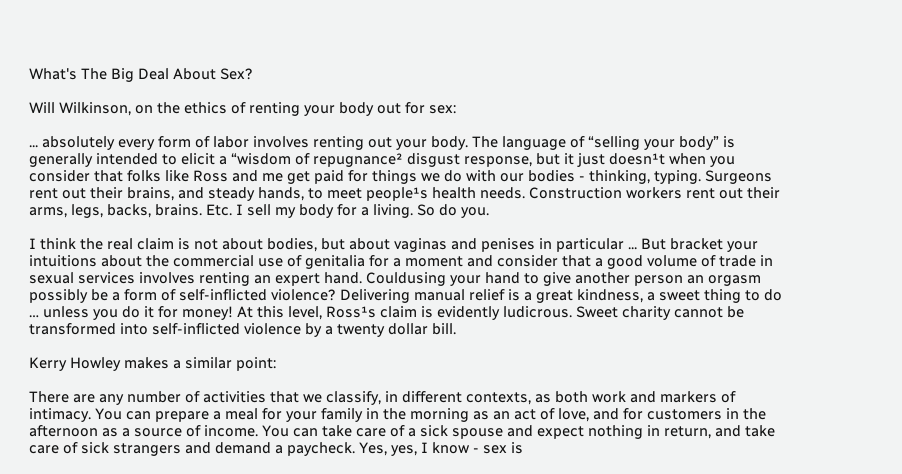What's The Big Deal About Sex?

Will Wilkinson, on the ethics of renting your body out for sex:

... absolutely every form of labor involves renting out your body. The language of “selling your body” is generally intended to elicit a “wisdom of repugnance² disgust response, but it just doesn¹t when you consider that folks like Ross and me get paid for things we do with our bodies - thinking, typing. Surgeons rent out their brains, and steady hands, to meet people¹s health needs. Construction workers rent out their arms, legs, backs, brains. Etc. I sell my body for a living. So do you.

I think the real claim is not about bodies, but about vaginas and penises in particular ... But bracket your intuitions about the commercial use of genitalia for a moment and consider that a good volume of trade in sexual services involves renting an expert hand. Couldusing your hand to give another person an orgasm possibly be a form of self-inflicted violence? Delivering manual relief is a great kindness, a sweet thing to do … unless you do it for money! At this level, Ross¹s claim is evidently ludicrous. Sweet charity cannot be transformed into self-inflicted violence by a twenty dollar bill.

Kerry Howley makes a similar point:

There are any number of activities that we classify, in different contexts, as both work and markers of intimacy. You can prepare a meal for your family in the morning as an act of love, and for customers in the afternoon as a source of income. You can take care of a sick spouse and expect nothing in return, and take care of sick strangers and demand a paycheck. Yes, yes, I know - sex is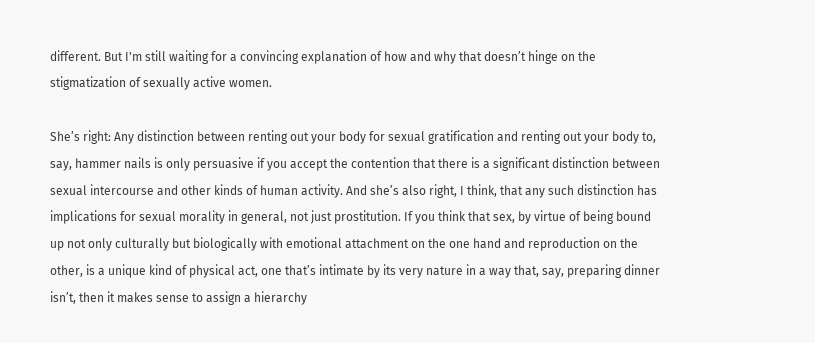different. But I'm still waiting for a convincing explanation of how and why that doesn’t hinge on the stigmatization of sexually active women.

She’s right: Any distinction between renting out your body for sexual gratification and renting out your body to, say, hammer nails is only persuasive if you accept the contention that there is a significant distinction between sexual intercourse and other kinds of human activity. And she’s also right, I think, that any such distinction has implications for sexual morality in general, not just prostitution. If you think that sex, by virtue of being bound up not only culturally but biologically with emotional attachment on the one hand and reproduction on the other, is a unique kind of physical act, one that’s intimate by its very nature in a way that, say, preparing dinner isn’t, then it makes sense to assign a hierarchy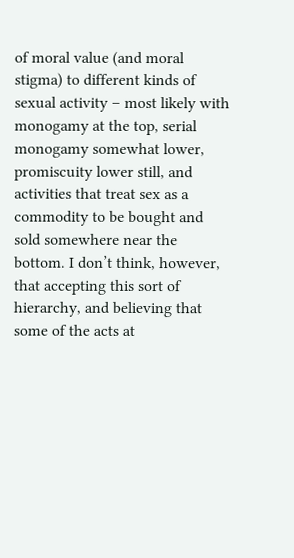of moral value (and moral stigma) to different kinds of sexual activity – most likely with monogamy at the top, serial monogamy somewhat lower, promiscuity lower still, and activities that treat sex as a commodity to be bought and sold somewhere near the bottom. I don’t think, however, that accepting this sort of hierarchy, and believing that some of the acts at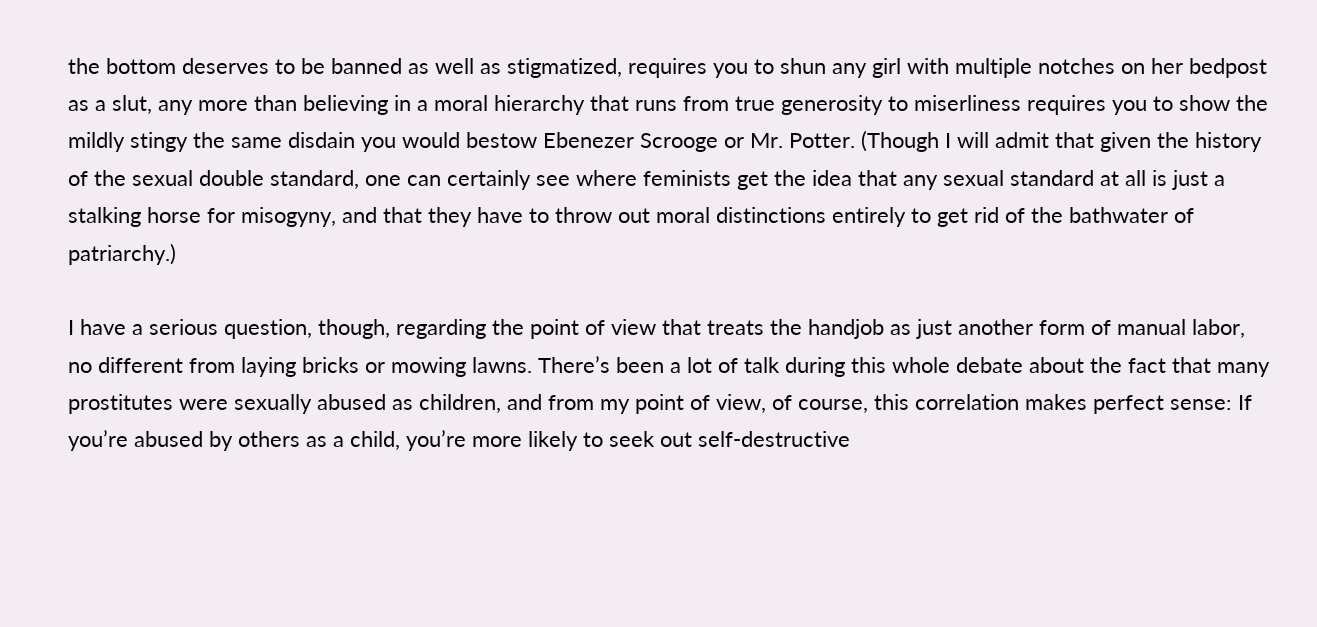the bottom deserves to be banned as well as stigmatized, requires you to shun any girl with multiple notches on her bedpost as a slut, any more than believing in a moral hierarchy that runs from true generosity to miserliness requires you to show the mildly stingy the same disdain you would bestow Ebenezer Scrooge or Mr. Potter. (Though I will admit that given the history of the sexual double standard, one can certainly see where feminists get the idea that any sexual standard at all is just a stalking horse for misogyny, and that they have to throw out moral distinctions entirely to get rid of the bathwater of patriarchy.)

I have a serious question, though, regarding the point of view that treats the handjob as just another form of manual labor, no different from laying bricks or mowing lawns. There’s been a lot of talk during this whole debate about the fact that many prostitutes were sexually abused as children, and from my point of view, of course, this correlation makes perfect sense: If you’re abused by others as a child, you’re more likely to seek out self-destructive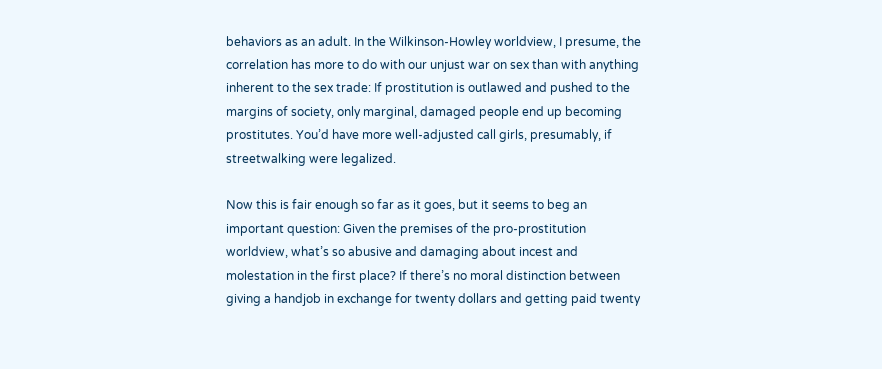behaviors as an adult. In the Wilkinson-Howley worldview, I presume, the correlation has more to do with our unjust war on sex than with anything inherent to the sex trade: If prostitution is outlawed and pushed to the margins of society, only marginal, damaged people end up becoming prostitutes. You’d have more well-adjusted call girls, presumably, if streetwalking were legalized.

Now this is fair enough so far as it goes, but it seems to beg an important question: Given the premises of the pro-prostitution worldview, what’s so abusive and damaging about incest and molestation in the first place? If there’s no moral distinction between giving a handjob in exchange for twenty dollars and getting paid twenty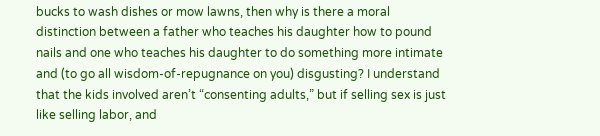bucks to wash dishes or mow lawns, then why is there a moral distinction between a father who teaches his daughter how to pound nails and one who teaches his daughter to do something more intimate and (to go all wisdom-of-repugnance on you) disgusting? I understand that the kids involved aren’t “consenting adults,” but if selling sex is just like selling labor, and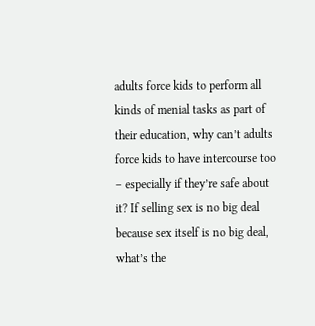adults force kids to perform all kinds of menial tasks as part of their education, why can’t adults force kids to have intercourse too – especially if they’re safe about it? If selling sex is no big deal because sex itself is no big deal, what’s the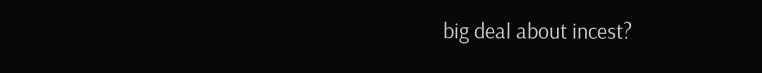big deal about incest?